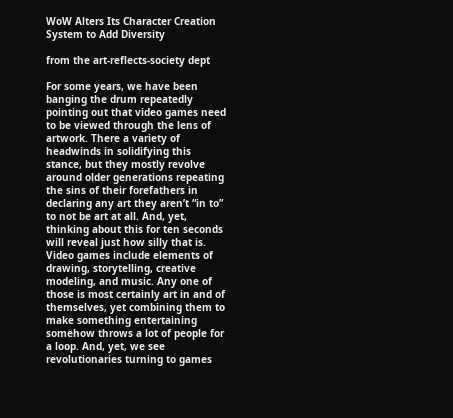WoW Alters Its Character Creation System to Add Diversity

from the art-reflects-society dept

For some years, we have been banging the drum repeatedly pointing out that video games need to be viewed through the lens of artwork. There a variety of headwinds in solidifying this stance, but they mostly revolve around older generations repeating the sins of their forefathers in declaring any art they aren’t “in to” to not be art at all. And, yet, thinking about this for ten seconds will reveal just how silly that is. Video games include elements of drawing, storytelling, creative modeling, and music. Any one of those is most certainly art in and of themselves, yet combining them to make something entertaining somehow throws a lot of people for a loop. And, yet, we see revolutionaries turning to games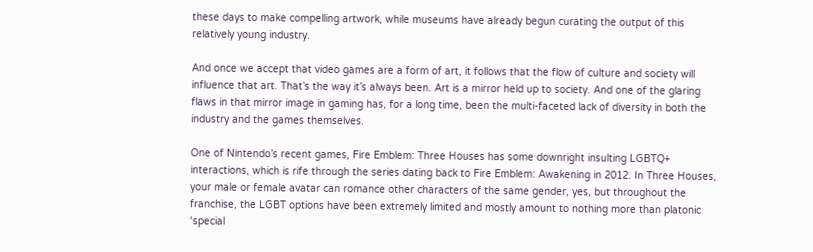these days to make compelling artwork, while museums have already begun curating the output of this relatively young industry.

And once we accept that video games are a form of art, it follows that the flow of culture and society will influence that art. That’s the way it’s always been. Art is a mirror held up to society. And one of the glaring flaws in that mirror image in gaming has, for a long time, been the multi-faceted lack of diversity in both the industry and the games themselves.

One of Nintendo’s recent games, Fire Emblem: Three Houses has some downright insulting LGBTQ+ interactions, which is rife through the series dating back to Fire Emblem: Awakening in 2012. In Three Houses, your male or female avatar can romance other characters of the same gender, yes, but throughout the franchise, the LGBT options have been extremely limited and mostly amount to nothing more than platonic ‘special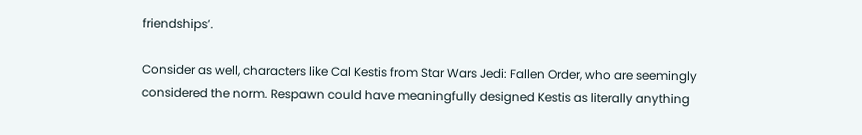friendships’.

Consider as well, characters like Cal Kestis from Star Wars Jedi: Fallen Order, who are seemingly considered the norm. Respawn could have meaningfully designed Kestis as literally anything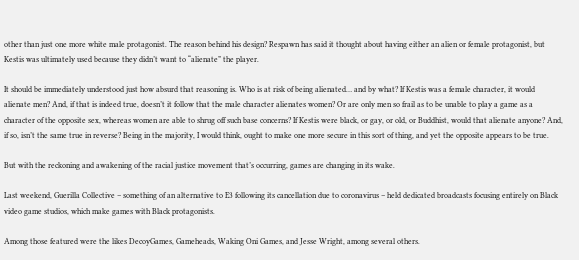other than just one more white male protagonist. The reason behind his design? Respawn has said it thought about having either an alien or female protagonist, but Kestis was ultimately used because they didn’t want to “alienate” the player.

It should be immediately understood just how absurd that reasoning is. Who is at risk of being alienated… and by what? If Kestis was a female character, it would alienate men? And, if that is indeed true, doesn’t it follow that the male character alienates women? Or are only men so frail as to be unable to play a game as a character of the opposite sex, whereas women are able to shrug off such base concerns? If Kestis were black, or gay, or old, or Buddhist, would that alienate anyone? And, if so, isn’t the same true in reverse? Being in the majority, I would think, ought to make one more secure in this sort of thing, and yet the opposite appears to be true.

But with the reckoning and awakening of the racial justice movement that’s occurring, games are changing in its wake.

Last weekend, Guerilla Collective – something of an alternative to E3 following its cancellation due to coronavirus – held dedicated broadcasts focusing entirely on Black video game studios, which make games with Black protagonists.

Among those featured were the likes DecoyGames, Gameheads, Waking Oni Games, and Jesse Wright, among several others.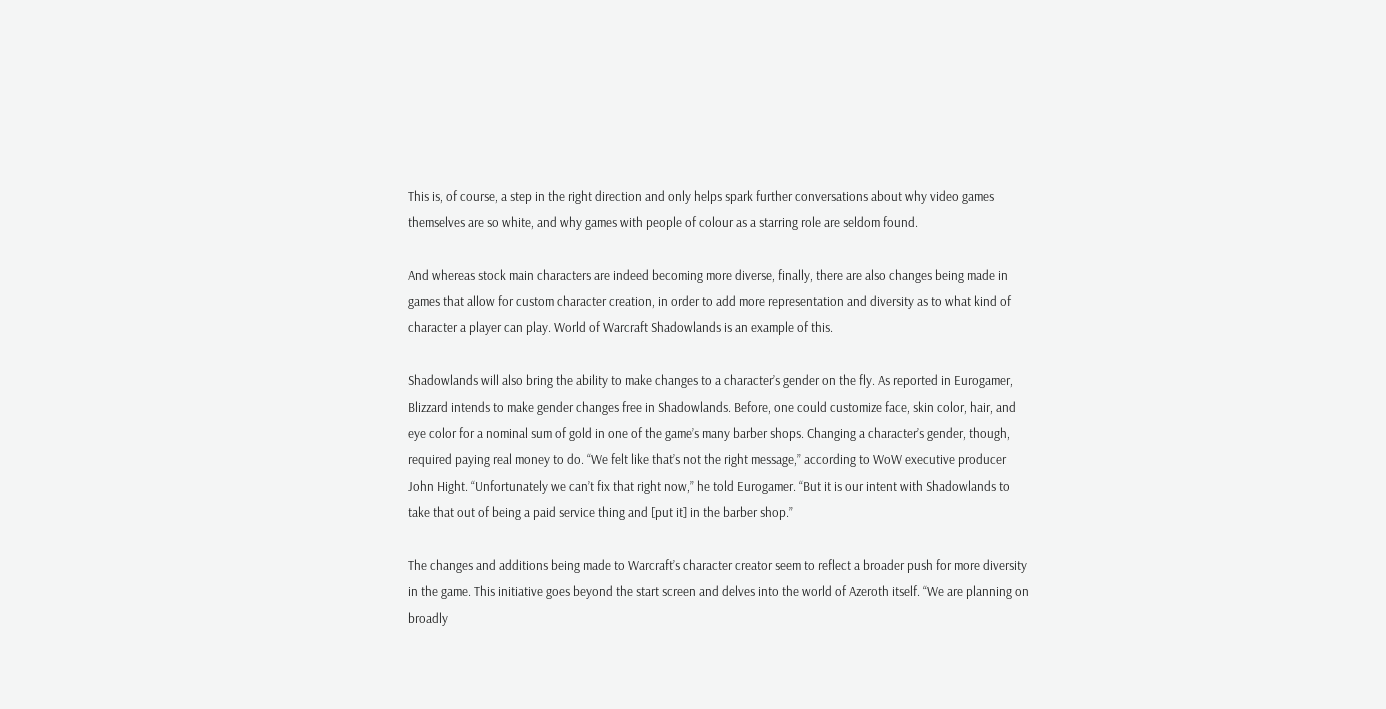This is, of course, a step in the right direction and only helps spark further conversations about why video games themselves are so white, and why games with people of colour as a starring role are seldom found.

And whereas stock main characters are indeed becoming more diverse, finally, there are also changes being made in games that allow for custom character creation, in order to add more representation and diversity as to what kind of character a player can play. World of Warcraft Shadowlands is an example of this.

Shadowlands will also bring the ability to make changes to a character’s gender on the fly. As reported in Eurogamer, Blizzard intends to make gender changes free in Shadowlands. Before, one could customize face, skin color, hair, and eye color for a nominal sum of gold in one of the game’s many barber shops. Changing a character’s gender, though, required paying real money to do. “We felt like that’s not the right message,” according to WoW executive producer John Hight. “Unfortunately we can’t fix that right now,” he told Eurogamer. “But it is our intent with Shadowlands to take that out of being a paid service thing and [put it] in the barber shop.”

The changes and additions being made to Warcraft’s character creator seem to reflect a broader push for more diversity in the game. This initiative goes beyond the start screen and delves into the world of Azeroth itself. “We are planning on broadly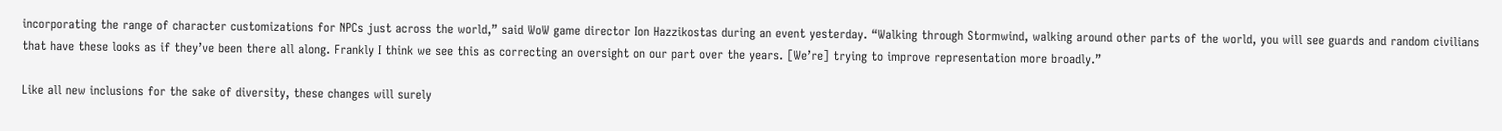incorporating the range of character customizations for NPCs just across the world,” said WoW game director Ion Hazzikostas during an event yesterday. “Walking through Stormwind, walking around other parts of the world, you will see guards and random civilians that have these looks as if they’ve been there all along. Frankly I think we see this as correcting an oversight on our part over the years. [We’re] trying to improve representation more broadly.”

Like all new inclusions for the sake of diversity, these changes will surely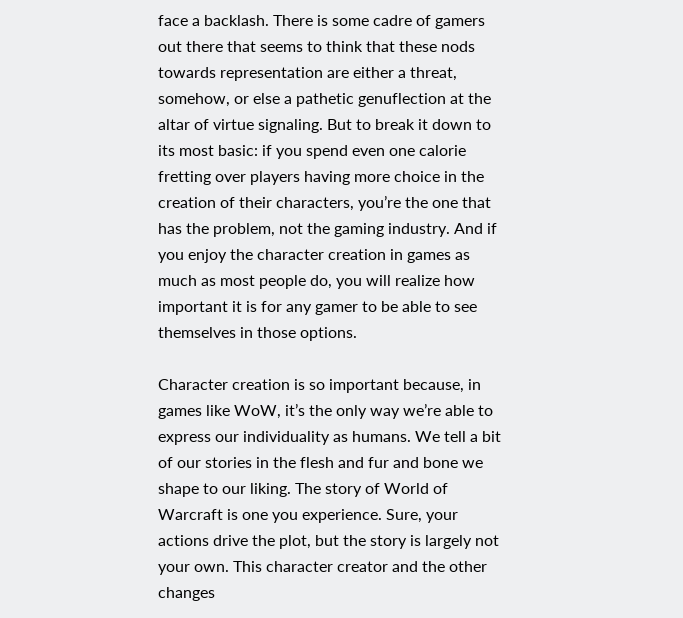face a backlash. There is some cadre of gamers out there that seems to think that these nods towards representation are either a threat, somehow, or else a pathetic genuflection at the altar of virtue signaling. But to break it down to its most basic: if you spend even one calorie fretting over players having more choice in the creation of their characters, you’re the one that has the problem, not the gaming industry. And if you enjoy the character creation in games as much as most people do, you will realize how important it is for any gamer to be able to see themselves in those options.

Character creation is so important because, in games like WoW, it’s the only way we’re able to express our individuality as humans. We tell a bit of our stories in the flesh and fur and bone we shape to our liking. The story of World of Warcraft is one you experience. Sure, your actions drive the plot, but the story is largely not your own. This character creator and the other changes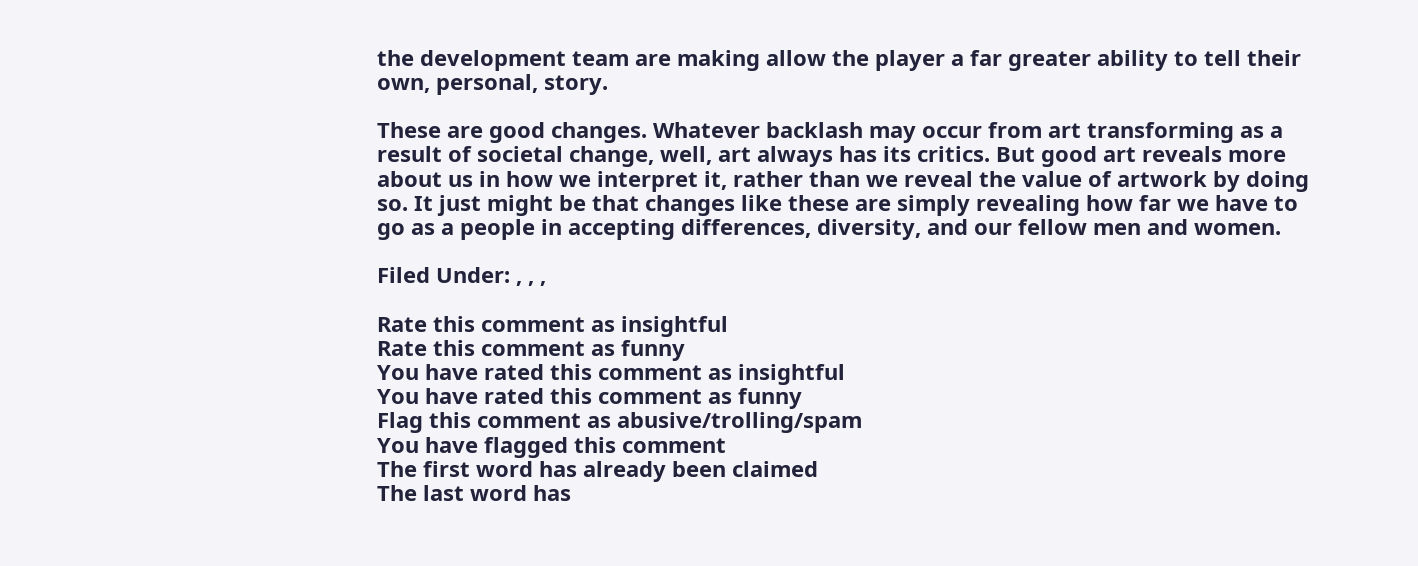the development team are making allow the player a far greater ability to tell their own, personal, story.

These are good changes. Whatever backlash may occur from art transforming as a result of societal change, well, art always has its critics. But good art reveals more about us in how we interpret it, rather than we reveal the value of artwork by doing so. It just might be that changes like these are simply revealing how far we have to go as a people in accepting differences, diversity, and our fellow men and women.

Filed Under: , , ,

Rate this comment as insightful
Rate this comment as funny
You have rated this comment as insightful
You have rated this comment as funny
Flag this comment as abusive/trolling/spam
You have flagged this comment
The first word has already been claimed
The last word has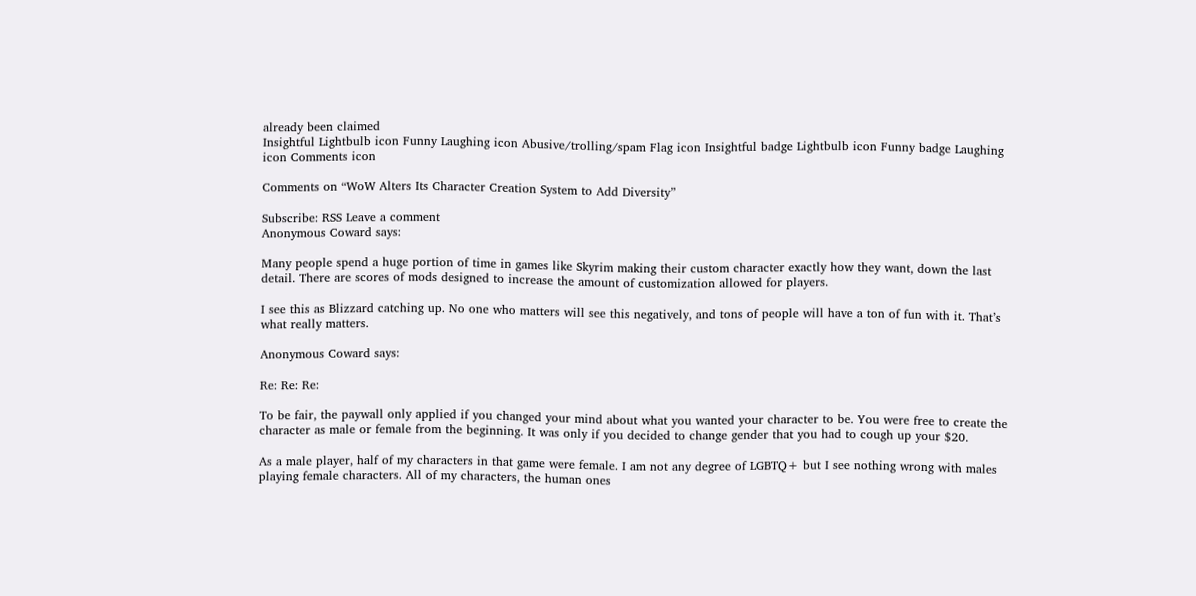already been claimed
Insightful Lightbulb icon Funny Laughing icon Abusive/trolling/spam Flag icon Insightful badge Lightbulb icon Funny badge Laughing icon Comments icon

Comments on “WoW Alters Its Character Creation System to Add Diversity”

Subscribe: RSS Leave a comment
Anonymous Coward says:

Many people spend a huge portion of time in games like Skyrim making their custom character exactly how they want, down the last detail. There are scores of mods designed to increase the amount of customization allowed for players.

I see this as Blizzard catching up. No one who matters will see this negatively, and tons of people will have a ton of fun with it. That’s what really matters.

Anonymous Coward says:

Re: Re: Re:

To be fair, the paywall only applied if you changed your mind about what you wanted your character to be. You were free to create the character as male or female from the beginning. It was only if you decided to change gender that you had to cough up your $20.

As a male player, half of my characters in that game were female. I am not any degree of LGBTQ+ but I see nothing wrong with males playing female characters. All of my characters, the human ones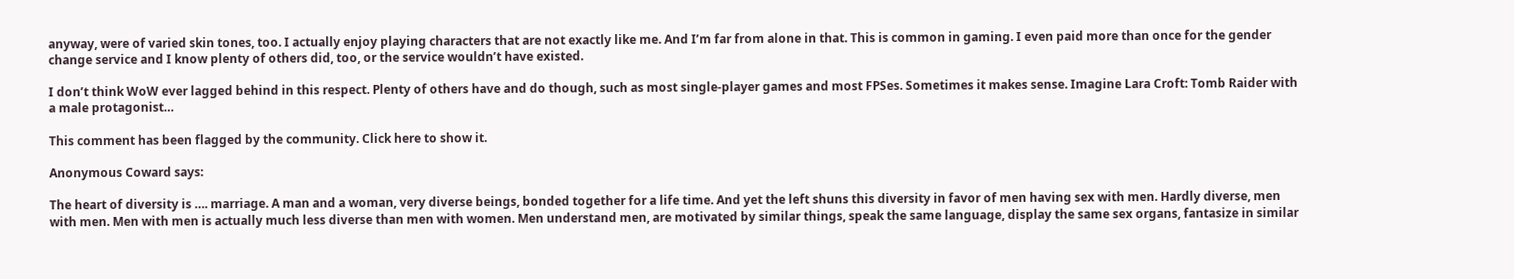anyway, were of varied skin tones, too. I actually enjoy playing characters that are not exactly like me. And I’m far from alone in that. This is common in gaming. I even paid more than once for the gender change service and I know plenty of others did, too, or the service wouldn’t have existed.

I don’t think WoW ever lagged behind in this respect. Plenty of others have and do though, such as most single-player games and most FPSes. Sometimes it makes sense. Imagine Lara Croft: Tomb Raider with a male protagonist…

This comment has been flagged by the community. Click here to show it.

Anonymous Coward says:

The heart of diversity is …. marriage. A man and a woman, very diverse beings, bonded together for a life time. And yet the left shuns this diversity in favor of men having sex with men. Hardly diverse, men with men. Men with men is actually much less diverse than men with women. Men understand men, are motivated by similar things, speak the same language, display the same sex organs, fantasize in similar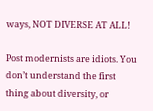ways, NOT DIVERSE AT ALL!

Post modernists are idiots. You don’t understand the first thing about diversity, or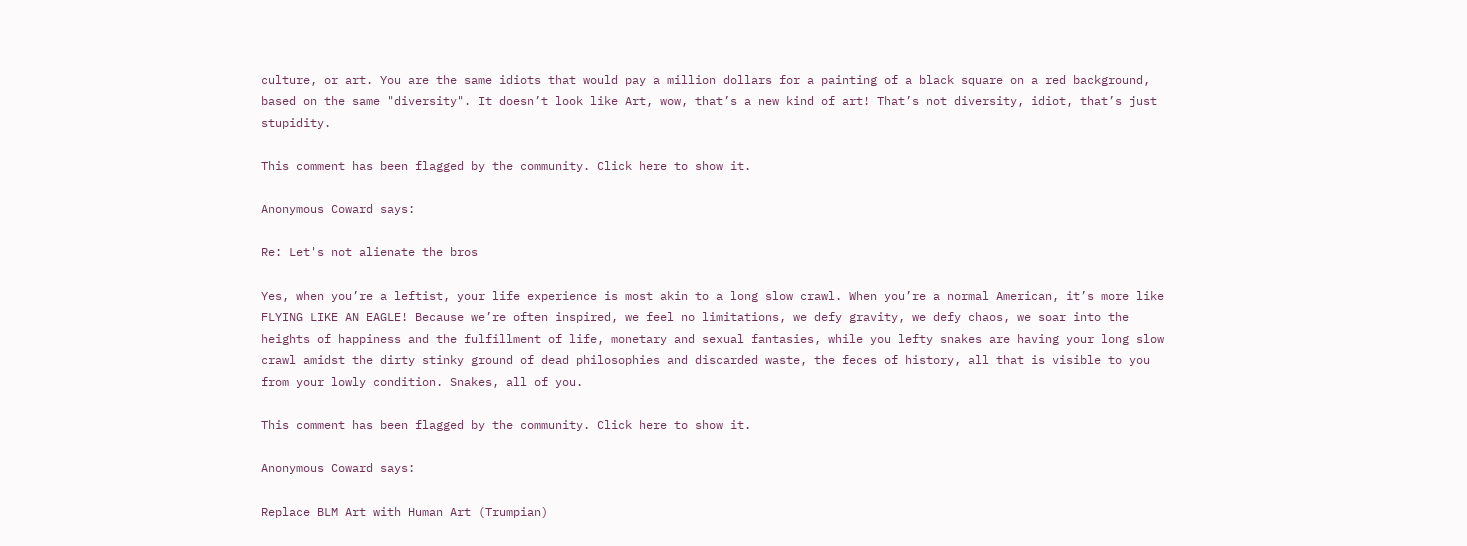culture, or art. You are the same idiots that would pay a million dollars for a painting of a black square on a red background, based on the same "diversity". It doesn’t look like Art, wow, that’s a new kind of art! That’s not diversity, idiot, that’s just stupidity.

This comment has been flagged by the community. Click here to show it.

Anonymous Coward says:

Re: Let's not alienate the bros

Yes, when you’re a leftist, your life experience is most akin to a long slow crawl. When you’re a normal American, it’s more like FLYING LIKE AN EAGLE! Because we’re often inspired, we feel no limitations, we defy gravity, we defy chaos, we soar into the heights of happiness and the fulfillment of life, monetary and sexual fantasies, while you lefty snakes are having your long slow crawl amidst the dirty stinky ground of dead philosophies and discarded waste, the feces of history, all that is visible to you from your lowly condition. Snakes, all of you.

This comment has been flagged by the community. Click here to show it.

Anonymous Coward says:

Replace BLM Art with Human Art (Trumpian)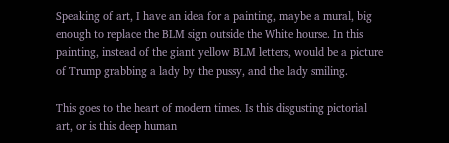Speaking of art, I have an idea for a painting, maybe a mural, big enough to replace the BLM sign outside the White hourse. In this painting, instead of the giant yellow BLM letters, would be a picture of Trump grabbing a lady by the pussy, and the lady smiling.

This goes to the heart of modern times. Is this disgusting pictorial art, or is this deep human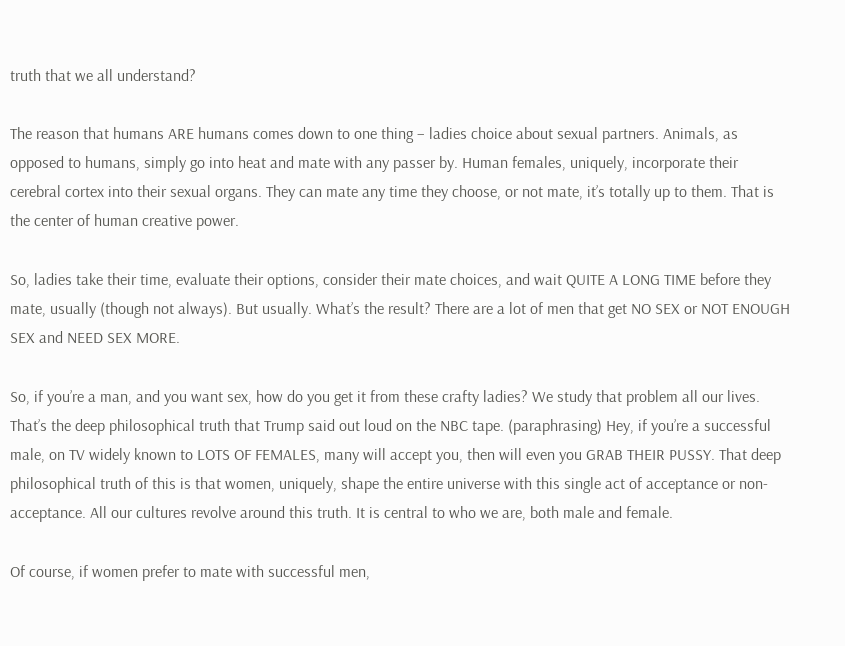truth that we all understand?

The reason that humans ARE humans comes down to one thing – ladies choice about sexual partners. Animals, as opposed to humans, simply go into heat and mate with any passer by. Human females, uniquely, incorporate their cerebral cortex into their sexual organs. They can mate any time they choose, or not mate, it’s totally up to them. That is the center of human creative power.

So, ladies take their time, evaluate their options, consider their mate choices, and wait QUITE A LONG TIME before they mate, usually (though not always). But usually. What’s the result? There are a lot of men that get NO SEX or NOT ENOUGH SEX and NEED SEX MORE.

So, if you’re a man, and you want sex, how do you get it from these crafty ladies? We study that problem all our lives. That’s the deep philosophical truth that Trump said out loud on the NBC tape. (paraphrasing) Hey, if you’re a successful male, on TV widely known to LOTS OF FEMALES, many will accept you, then will even you GRAB THEIR PUSSY. That deep philosophical truth of this is that women, uniquely, shape the entire universe with this single act of acceptance or non-acceptance. All our cultures revolve around this truth. It is central to who we are, both male and female.

Of course, if women prefer to mate with successful men,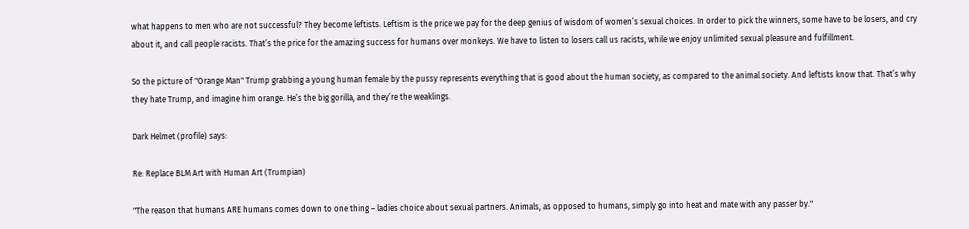what happens to men who are not successful? They become leftists. Leftism is the price we pay for the deep genius of wisdom of women’s sexual choices. In order to pick the winners, some have to be losers, and cry about it, and call people racists. That’s the price for the amazing success for humans over monkeys. We have to listen to losers call us racists, while we enjoy unlimited sexual pleasure and fulfillment.

So the picture of "Orange Man" Trump grabbing a young human female by the pussy represents everything that is good about the human society, as compared to the animal society. And leftists know that. That’s why they hate Trump, and imagine him orange. He’s the big gorilla, and they’re the weaklings.

Dark Helmet (profile) says:

Re: Replace BLM Art with Human Art (Trumpian)

"The reason that humans ARE humans comes down to one thing – ladies choice about sexual partners. Animals, as opposed to humans, simply go into heat and mate with any passer by."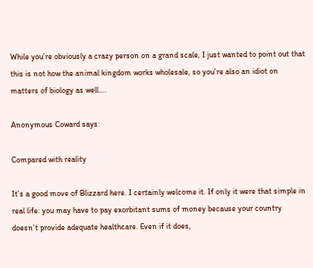While you’re obviously a crazy person on a grand scale, I just wanted to point out that this is not how the animal kingdom works wholesale, so you’re also an idiot on matters of biology as well….

Anonymous Coward says:

Compared with reality

It’s a good move of Blizzard here. I certainly welcome it. If only it were that simple in real life: you may have to pay exorbitant sums of money because your country doesn’t provide adequate healthcare. Even if it does,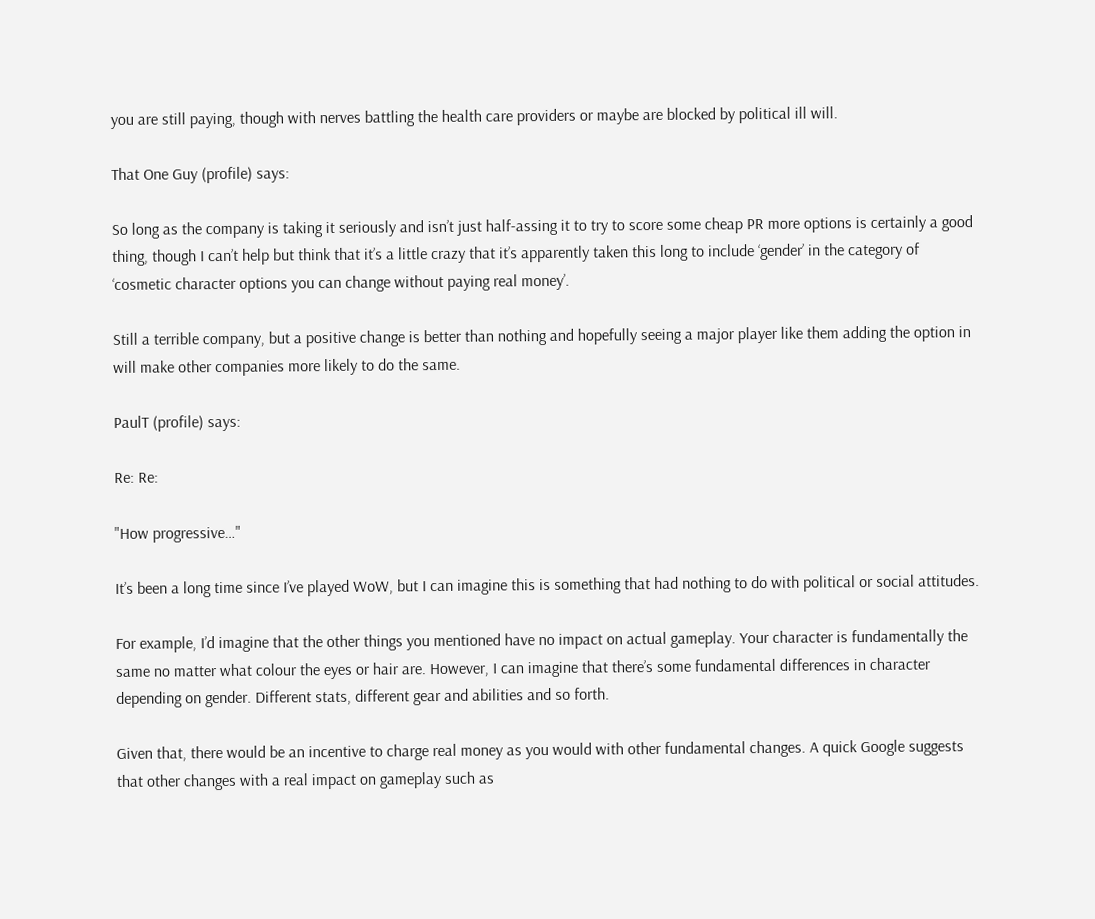you are still paying, though with nerves battling the health care providers or maybe are blocked by political ill will.

That One Guy (profile) says:

So long as the company is taking it seriously and isn’t just half-assing it to try to score some cheap PR more options is certainly a good thing, though I can’t help but think that it’s a little crazy that it’s apparently taken this long to include ‘gender’ in the category of ‘cosmetic character options you can change without paying real money’.

Still a terrible company, but a positive change is better than nothing and hopefully seeing a major player like them adding the option in will make other companies more likely to do the same.

PaulT (profile) says:

Re: Re:

"How progressive…"

It’s been a long time since I’ve played WoW, but I can imagine this is something that had nothing to do with political or social attitudes.

For example, I’d imagine that the other things you mentioned have no impact on actual gameplay. Your character is fundamentally the same no matter what colour the eyes or hair are. However, I can imagine that there’s some fundamental differences in character depending on gender. Different stats, different gear and abilities and so forth.

Given that, there would be an incentive to charge real money as you would with other fundamental changes. A quick Google suggests that other changes with a real impact on gameplay such as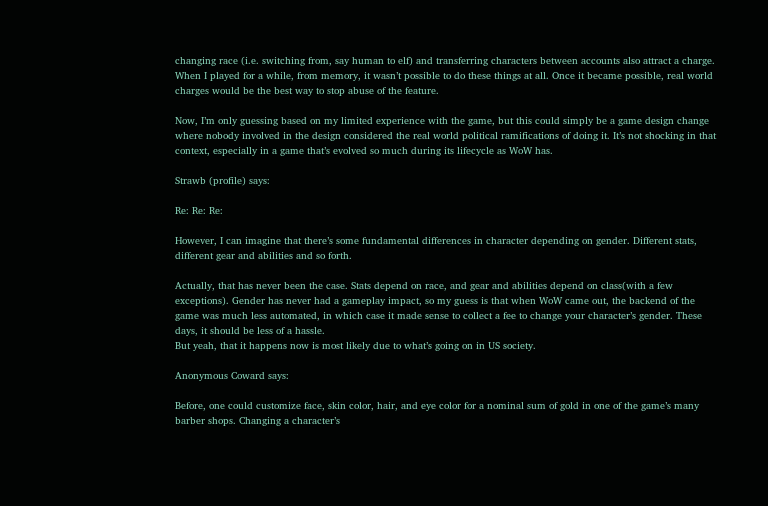changing race (i.e. switching from, say human to elf) and transferring characters between accounts also attract a charge. When I played for a while, from memory, it wasn’t possible to do these things at all. Once it became possible, real world charges would be the best way to stop abuse of the feature.

Now, I’m only guessing based on my limited experience with the game, but this could simply be a game design change where nobody involved in the design considered the real world political ramifications of doing it. It’s not shocking in that context, especially in a game that’s evolved so much during its lifecycle as WoW has.

Strawb (profile) says:

Re: Re: Re:

However, I can imagine that there’s some fundamental differences in character depending on gender. Different stats, different gear and abilities and so forth.

Actually, that has never been the case. Stats depend on race, and gear and abilities depend on class(with a few exceptions). Gender has never had a gameplay impact, so my guess is that when WoW came out, the backend of the game was much less automated, in which case it made sense to collect a fee to change your character’s gender. These days, it should be less of a hassle.
But yeah, that it happens now is most likely due to what’s going on in US society.

Anonymous Coward says:

Before, one could customize face, skin color, hair, and eye color for a nominal sum of gold in one of the game’s many barber shops. Changing a character’s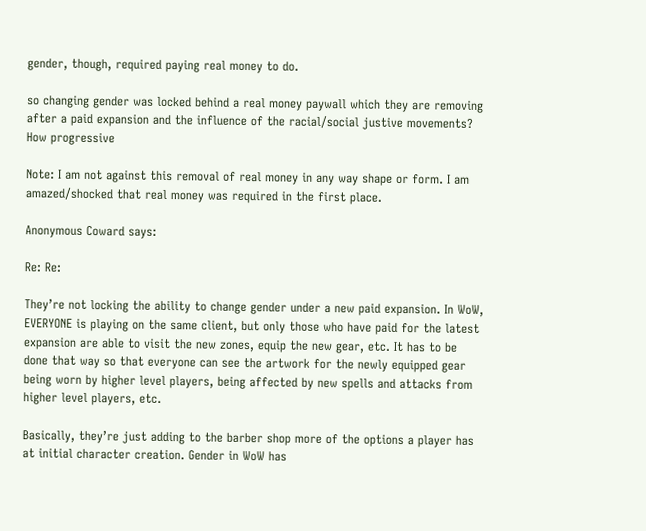gender, though, required paying real money to do.

so changing gender was locked behind a real money paywall which they are removing after a paid expansion and the influence of the racial/social justive movements? How progressive

Note: I am not against this removal of real money in any way shape or form. I am amazed/shocked that real money was required in the first place.

Anonymous Coward says:

Re: Re:

They’re not locking the ability to change gender under a new paid expansion. In WoW, EVERYONE is playing on the same client, but only those who have paid for the latest expansion are able to visit the new zones, equip the new gear, etc. It has to be done that way so that everyone can see the artwork for the newly equipped gear being worn by higher level players, being affected by new spells and attacks from higher level players, etc.

Basically, they’re just adding to the barber shop more of the options a player has at initial character creation. Gender in WoW has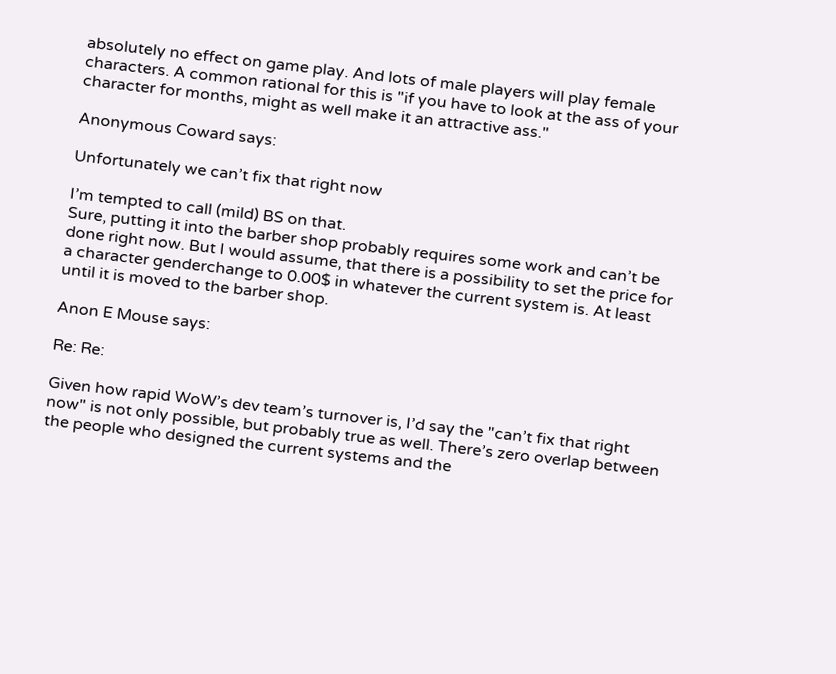absolutely no effect on game play. And lots of male players will play female characters. A common rational for this is "if you have to look at the ass of your character for months, might as well make it an attractive ass."

Anonymous Coward says:

Unfortunately we can’t fix that right now

I’m tempted to call (mild) BS on that.
Sure, putting it into the barber shop probably requires some work and can’t be done right now. But I would assume, that there is a possibility to set the price for a character genderchange to 0.00$ in whatever the current system is. At least until it is moved to the barber shop.

Anon E Mouse says:

Re: Re:

Given how rapid WoW’s dev team’s turnover is, I’d say the "can’t fix that right now" is not only possible, but probably true as well. There’s zero overlap between the people who designed the current systems and the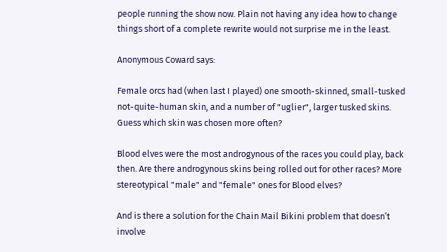people running the show now. Plain not having any idea how to change things short of a complete rewrite would not surprise me in the least.

Anonymous Coward says:

Female orcs had (when last I played) one smooth-skinned, small-tusked not-quite-human skin, and a number of "uglier", larger tusked skins. Guess which skin was chosen more often?

Blood elves were the most androgynous of the races you could play, back then. Are there androgynous skins being rolled out for other races? More stereotypical "male" and "female" ones for Blood elves?

And is there a solution for the Chain Mail Bikini problem that doesn’t involve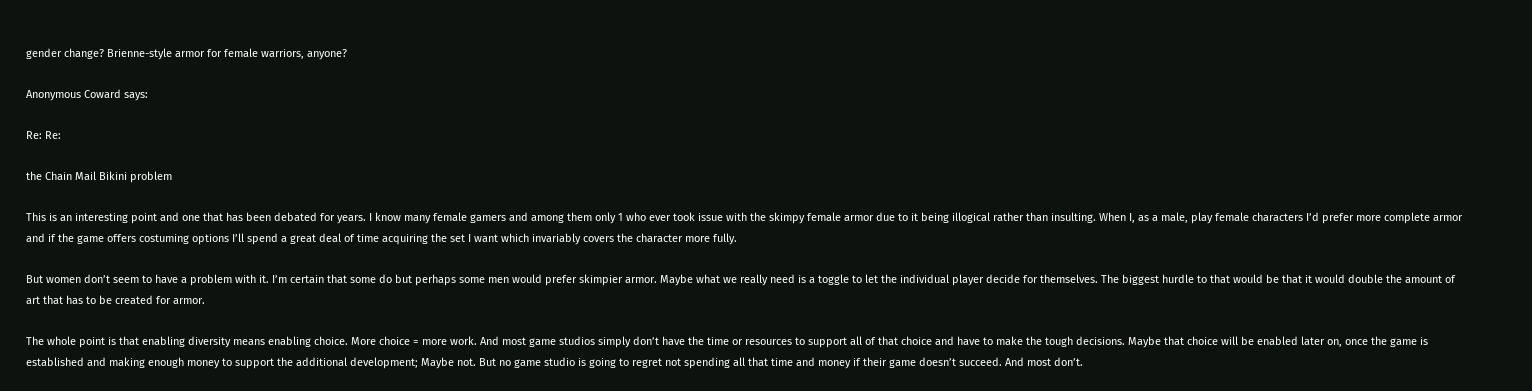gender change? Brienne-style armor for female warriors, anyone?

Anonymous Coward says:

Re: Re:

the Chain Mail Bikini problem

This is an interesting point and one that has been debated for years. I know many female gamers and among them only 1 who ever took issue with the skimpy female armor due to it being illogical rather than insulting. When I, as a male, play female characters I’d prefer more complete armor and if the game offers costuming options I’ll spend a great deal of time acquiring the set I want which invariably covers the character more fully.

But women don’t seem to have a problem with it. I’m certain that some do but perhaps some men would prefer skimpier armor. Maybe what we really need is a toggle to let the individual player decide for themselves. The biggest hurdle to that would be that it would double the amount of art that has to be created for armor.

The whole point is that enabling diversity means enabling choice. More choice = more work. And most game studios simply don’t have the time or resources to support all of that choice and have to make the tough decisions. Maybe that choice will be enabled later on, once the game is established and making enough money to support the additional development; Maybe not. But no game studio is going to regret not spending all that time and money if their game doesn’t succeed. And most don’t.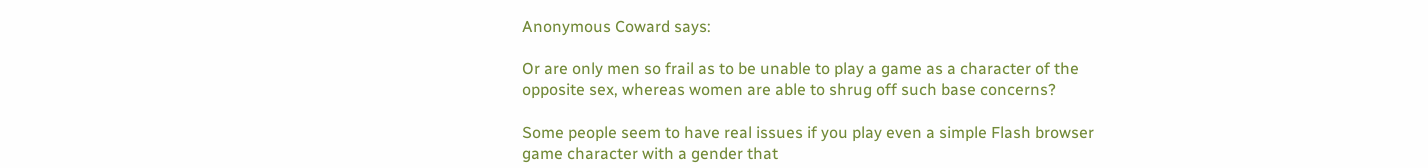Anonymous Coward says:

Or are only men so frail as to be unable to play a game as a character of the opposite sex, whereas women are able to shrug off such base concerns?

Some people seem to have real issues if you play even a simple Flash browser game character with a gender that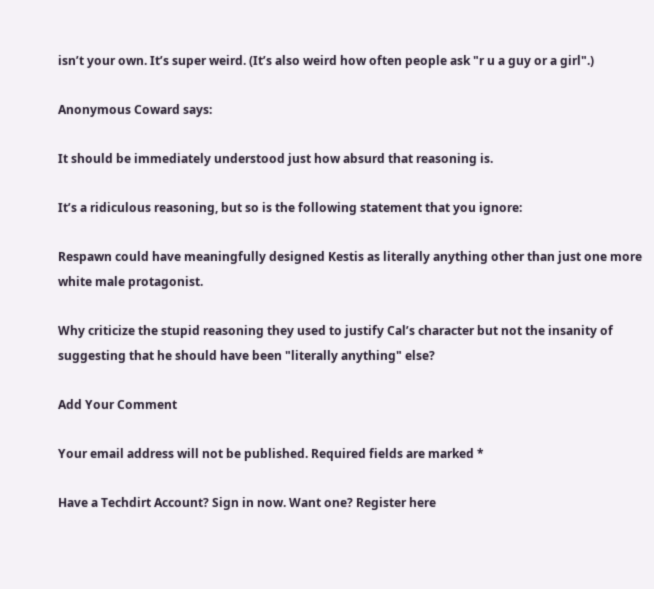isn’t your own. It’s super weird. (It’s also weird how often people ask "r u a guy or a girl".)

Anonymous Coward says:

It should be immediately understood just how absurd that reasoning is.

It’s a ridiculous reasoning, but so is the following statement that you ignore:

Respawn could have meaningfully designed Kestis as literally anything other than just one more white male protagonist.

Why criticize the stupid reasoning they used to justify Cal’s character but not the insanity of suggesting that he should have been "literally anything" else?

Add Your Comment

Your email address will not be published. Required fields are marked *

Have a Techdirt Account? Sign in now. Want one? Register here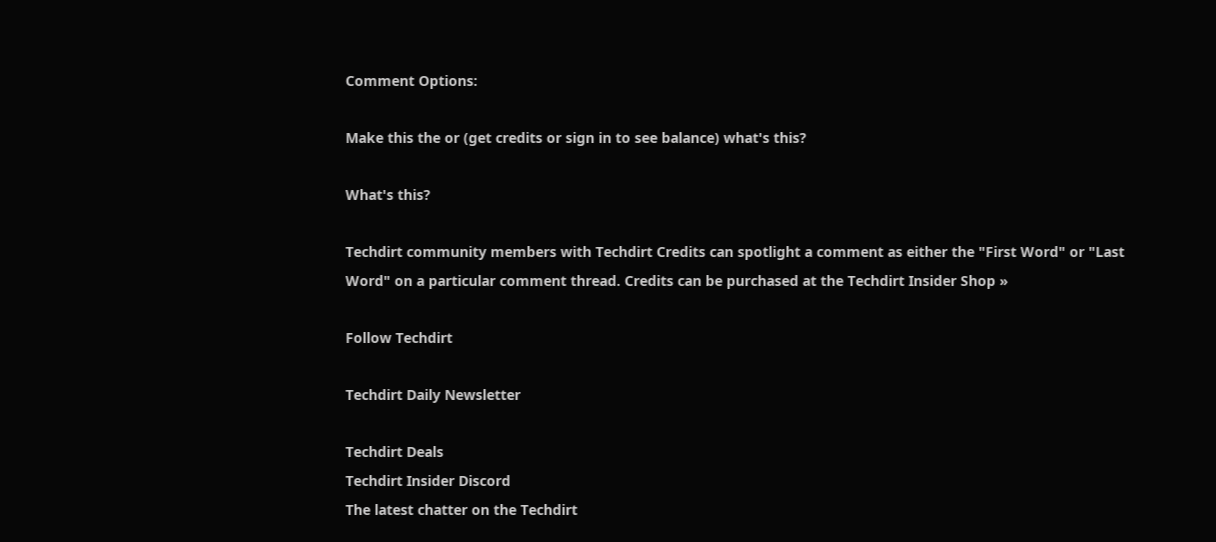Comment Options:

Make this the or (get credits or sign in to see balance) what's this?

What's this?

Techdirt community members with Techdirt Credits can spotlight a comment as either the "First Word" or "Last Word" on a particular comment thread. Credits can be purchased at the Techdirt Insider Shop »

Follow Techdirt

Techdirt Daily Newsletter

Techdirt Deals
Techdirt Insider Discord
The latest chatter on the Techdirt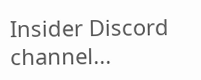Insider Discord channel...